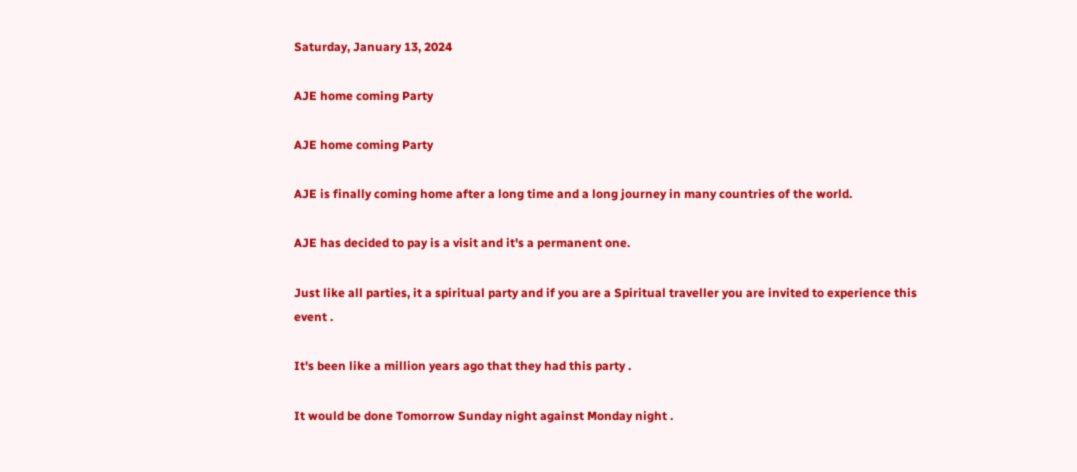Saturday, January 13, 2024

AJE home coming Party

AJE home coming Party

AJE is finally coming home after a long time and a long journey in many countries of the world.

AJE has decided to pay is a visit and it's a permanent one.

Just like all parties, it a spiritual party and if you are a Spiritual traveller you are invited to experience this event .

It's been like a million years ago that they had this party .

It would be done Tomorrow Sunday night against Monday night .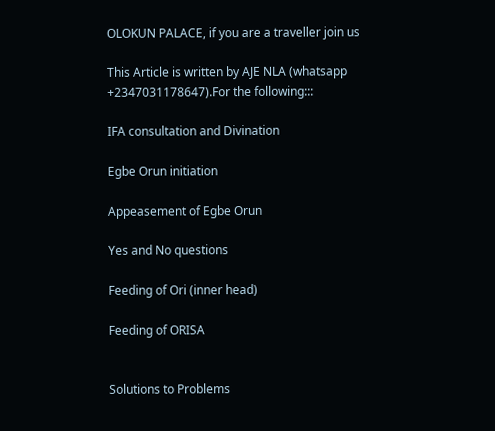OLOKUN PALACE, if you are a traveller join us

This Article is written by AJE NLA (whatsapp +2347031178647).For the following:::

IFA consultation and Divination

Egbe Orun initiation

Appeasement of Egbe Orun

Yes and No questions

Feeding of Ori (inner head)

Feeding of ORISA


Solutions to Problems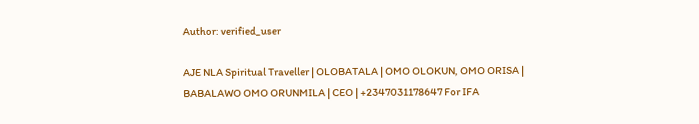Author: verified_user

AJE NLA Spiritual Traveller | OLOBATALA | OMO OLOKUN, OMO ORISA | BABALAWO OMO ORUNMILA | CEO | +2347031178647 For IFA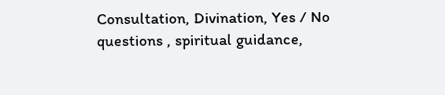Consultation, Divination, Yes / No questions , spiritual guidance,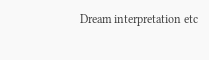Dream interpretation etc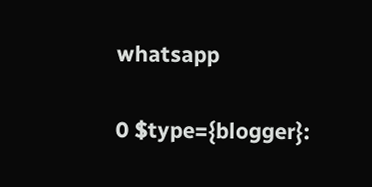whatsapp

0 $type={blogger}: